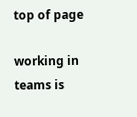top of page

working in teams is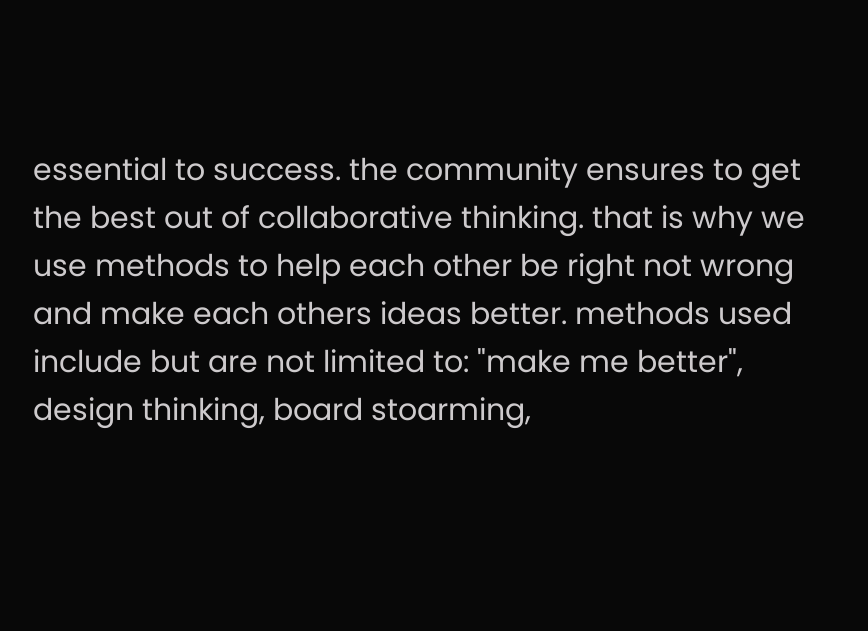essential to success. the community ensures to get the best out of collaborative thinking. that is why we use methods to help each other be right not wrong and make each others ideas better. methods used include but are not limited to: "make me better", design thinking, board stoarming,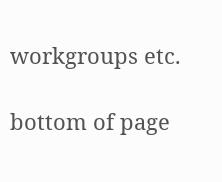workgroups etc.

bottom of page